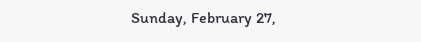Sunday, February 27,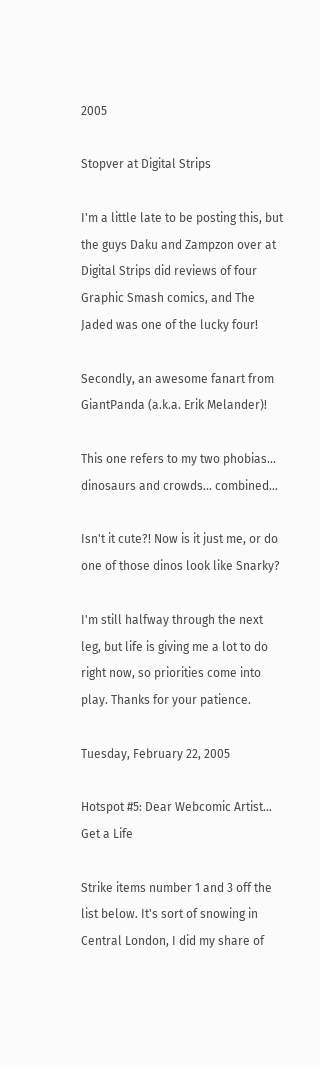2005

Stopver at Digital Strips

I'm a little late to be posting this, but the guys Daku and Zampzon over at Digital Strips did reviews of four Graphic Smash comics, and The Jaded was one of the lucky four!

Secondly, an awesome fanart from GiantPanda (a.k.a. Erik Melander)!

This one refers to my two phobias... dinosaurs and crowds... combined...

Isn't it cute?! Now is it just me, or do one of those dinos look like Snarky?

I'm still halfway through the next leg, but life is giving me a lot to do right now, so priorities come into play. Thanks for your patience.

Tuesday, February 22, 2005

Hotspot #5: Dear Webcomic Artist... Get a Life

Strike items number 1 and 3 off the list below. It's sort of snowing in Central London, I did my share of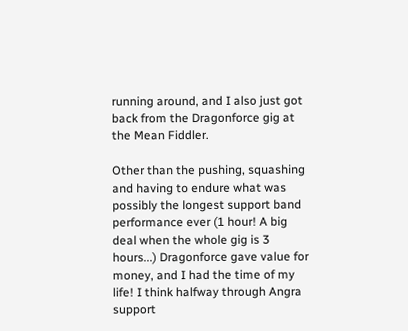running around, and I also just got back from the Dragonforce gig at the Mean Fiddler.

Other than the pushing, squashing and having to endure what was possibly the longest support band performance ever (1 hour! A big deal when the whole gig is 3 hours...) Dragonforce gave value for money, and I had the time of my life! I think halfway through Angra support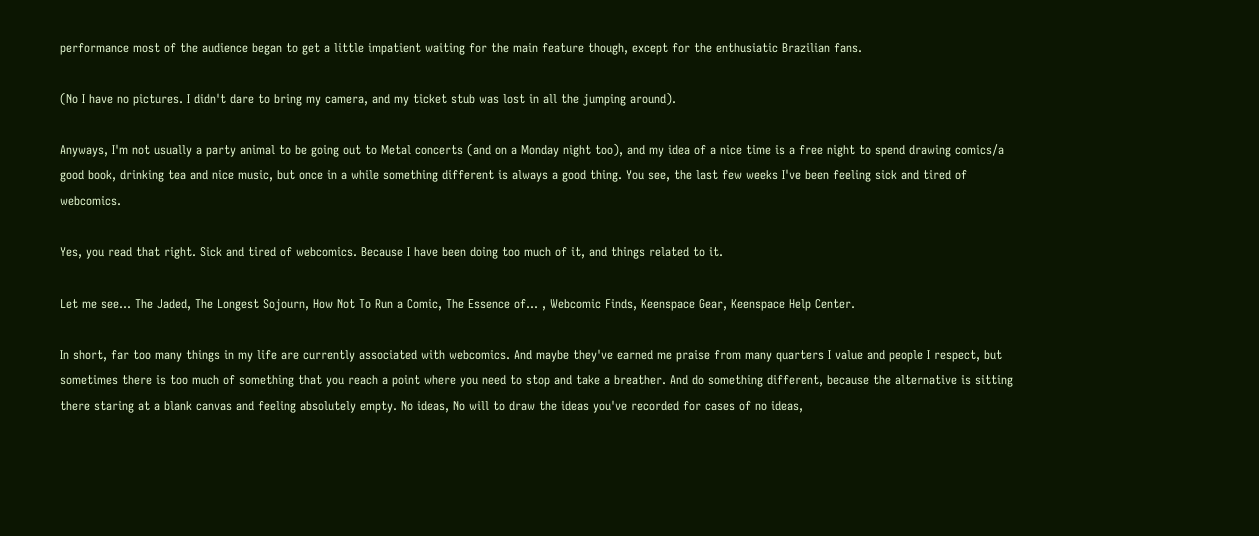performance most of the audience began to get a little impatient waiting for the main feature though, except for the enthusiatic Brazilian fans.

(No I have no pictures. I didn't dare to bring my camera, and my ticket stub was lost in all the jumping around).

Anyways, I'm not usually a party animal to be going out to Metal concerts (and on a Monday night too), and my idea of a nice time is a free night to spend drawing comics/a good book, drinking tea and nice music, but once in a while something different is always a good thing. You see, the last few weeks I've been feeling sick and tired of webcomics.

Yes, you read that right. Sick and tired of webcomics. Because I have been doing too much of it, and things related to it.

Let me see... The Jaded, The Longest Sojourn, How Not To Run a Comic, The Essence of... , Webcomic Finds, Keenspace Gear, Keenspace Help Center.

In short, far too many things in my life are currently associated with webcomics. And maybe they've earned me praise from many quarters I value and people I respect, but sometimes there is too much of something that you reach a point where you need to stop and take a breather. And do something different, because the alternative is sitting there staring at a blank canvas and feeling absolutely empty. No ideas, No will to draw the ideas you've recorded for cases of no ideas,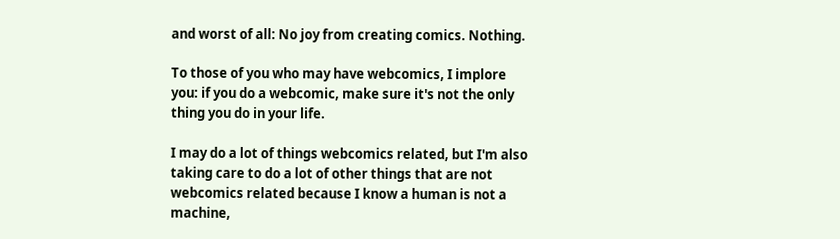and worst of all: No joy from creating comics. Nothing.

To those of you who may have webcomics, I implore you: if you do a webcomic, make sure it's not the only thing you do in your life.

I may do a lot of things webcomics related, but I'm also taking care to do a lot of other things that are not webcomics related because I know a human is not a machine,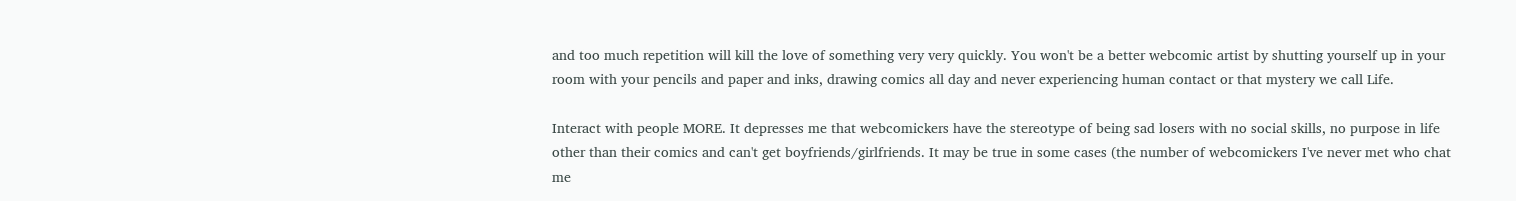and too much repetition will kill the love of something very very quickly. You won't be a better webcomic artist by shutting yourself up in your room with your pencils and paper and inks, drawing comics all day and never experiencing human contact or that mystery we call Life.

Interact with people MORE. It depresses me that webcomickers have the stereotype of being sad losers with no social skills, no purpose in life other than their comics and can't get boyfriends/girlfriends. It may be true in some cases (the number of webcomickers I've never met who chat me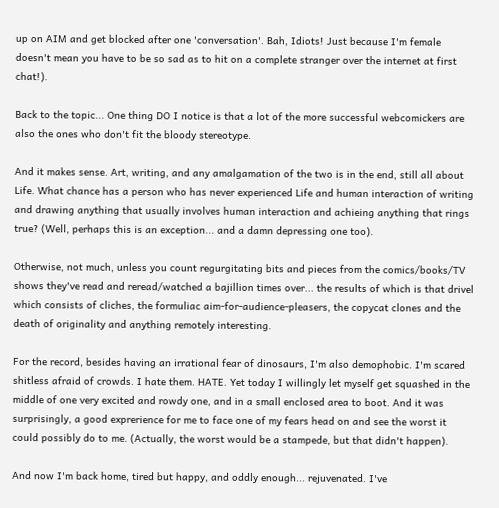up on AIM and get blocked after one 'conversation'. Bah, Idiots! Just because I'm female doesn't mean you have to be so sad as to hit on a complete stranger over the internet at first chat!).

Back to the topic... One thing DO I notice is that a lot of the more successful webcomickers are also the ones who don't fit the bloody stereotype.

And it makes sense. Art, writing, and any amalgamation of the two is in the end, still all about Life. What chance has a person who has never experienced Life and human interaction of writing and drawing anything that usually involves human interaction and achieing anything that rings true? (Well, perhaps this is an exception... and a damn depressing one too).

Otherwise, not much, unless you count regurgitating bits and pieces from the comics/books/TV shows they've read and reread/watched a bajillion times over... the results of which is that drivel which consists of cliches, the formuliac aim-for-audience-pleasers, the copycat clones and the death of originality and anything remotely interesting.

For the record, besides having an irrational fear of dinosaurs, I'm also demophobic. I'm scared shitless afraid of crowds. I hate them. HATE. Yet today I willingly let myself get squashed in the middle of one very excited and rowdy one, and in a small enclosed area to boot. And it was surprisingly, a good exprerience for me to face one of my fears head on and see the worst it could possibly do to me. (Actually, the worst would be a stampede, but that didn't happen).

And now I'm back home, tired but happy, and oddly enough... rejuvenated. I've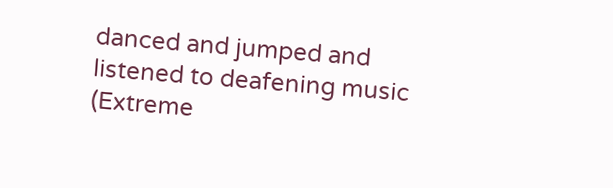danced and jumped and listened to deafening music (Extreme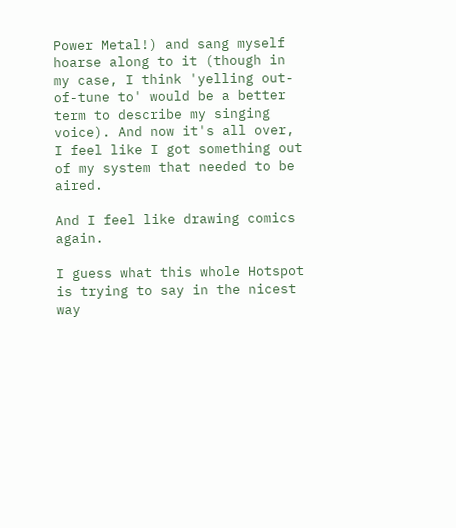Power Metal!) and sang myself hoarse along to it (though in my case, I think 'yelling out-of-tune to' would be a better term to describe my singing voice). And now it's all over, I feel like I got something out of my system that needed to be aired.

And I feel like drawing comics again.

I guess what this whole Hotspot is trying to say in the nicest way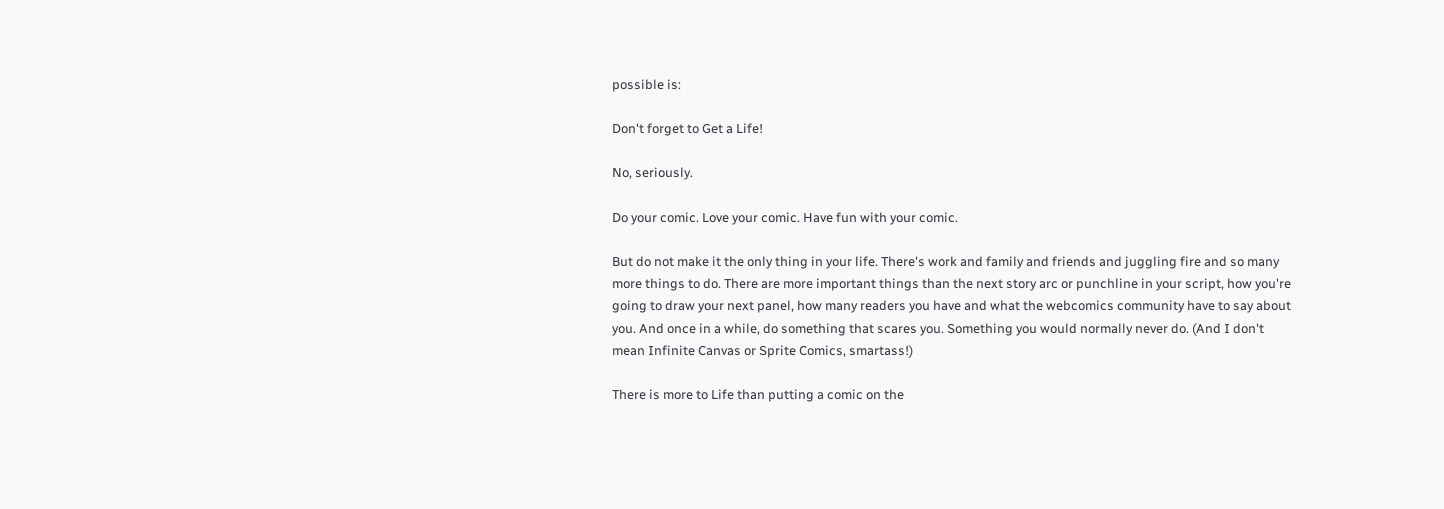possible is:

Don't forget to Get a Life!

No, seriously.

Do your comic. Love your comic. Have fun with your comic.

But do not make it the only thing in your life. There's work and family and friends and juggling fire and so many more things to do. There are more important things than the next story arc or punchline in your script, how you're going to draw your next panel, how many readers you have and what the webcomics community have to say about you. And once in a while, do something that scares you. Something you would normally never do. (And I don't mean Infinite Canvas or Sprite Comics, smartass!)

There is more to Life than putting a comic on the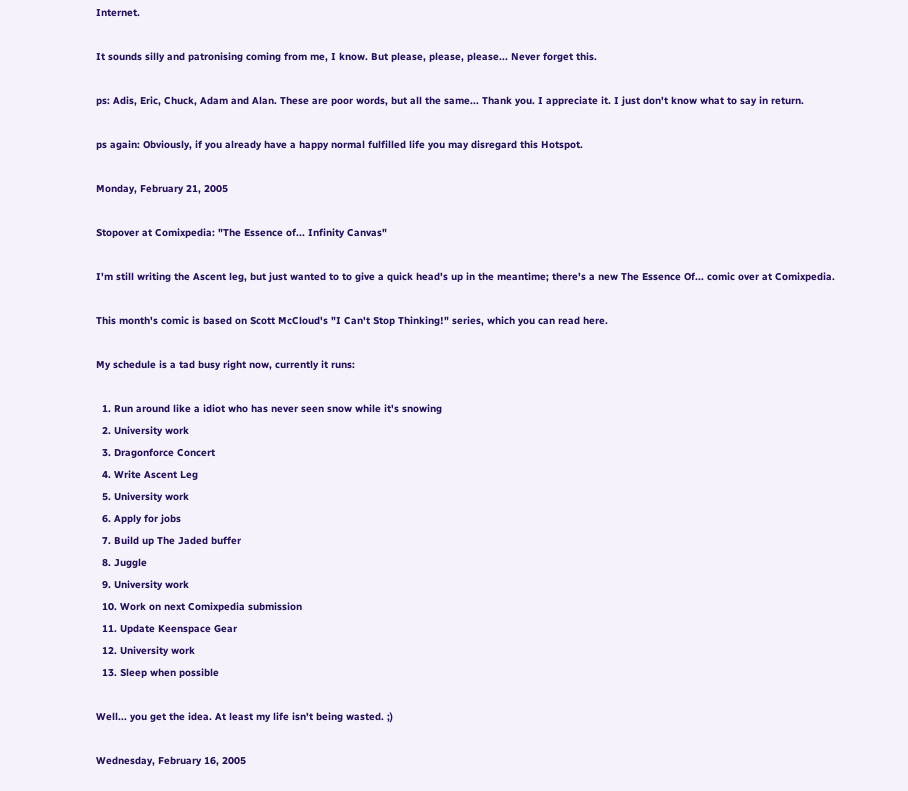Internet.

It sounds silly and patronising coming from me, I know. But please, please, please... Never forget this.

ps: Adis, Eric, Chuck, Adam and Alan. These are poor words, but all the same... Thank you. I appreciate it. I just don't know what to say in return.

ps again: Obviously, if you already have a happy normal fulfilled life you may disregard this Hotspot.

Monday, February 21, 2005

Stopover at Comixpedia: "The Essence of... Infinity Canvas"

I'm still writing the Ascent leg, but just wanted to to give a quick head's up in the meantime; there's a new The Essence Of... comic over at Comixpedia.

This month's comic is based on Scott McCloud's "I Can't Stop Thinking!" series, which you can read here.

My schedule is a tad busy right now, currently it runs:

  1. Run around like a idiot who has never seen snow while it's snowing
  2. University work
  3. Dragonforce Concert
  4. Write Ascent Leg
  5. University work
  6. Apply for jobs
  7. Build up The Jaded buffer
  8. Juggle
  9. University work
  10. Work on next Comixpedia submission
  11. Update Keenspace Gear
  12. University work
  13. Sleep when possible

Well... you get the idea. At least my life isn't being wasted. ;)

Wednesday, February 16, 2005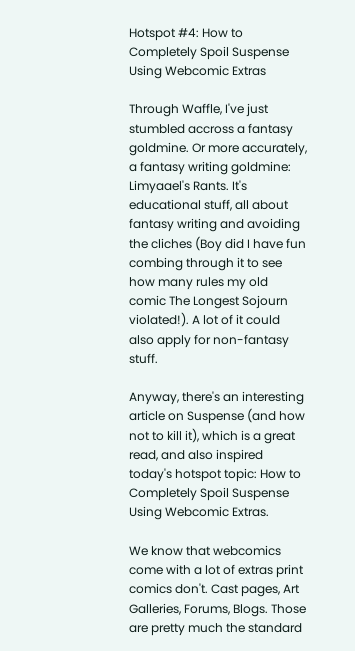Hotspot #4: How to Completely Spoil Suspense Using Webcomic Extras

Through Waffle, I've just stumbled accross a fantasy goldmine. Or more accurately, a fantasy writing goldmine: Limyaael's Rants. It's educational stuff, all about fantasy writing and avoiding the cliches (Boy did I have fun combing through it to see how many rules my old comic The Longest Sojourn violated!). A lot of it could also apply for non-fantasy stuff.

Anyway, there's an interesting article on Suspense (and how not to kill it), which is a great read, and also inspired today's hotspot topic: How to Completely Spoil Suspense Using Webcomic Extras.

We know that webcomics come with a lot of extras print comics don't. Cast pages, Art Galleries, Forums, Blogs. Those are pretty much the standard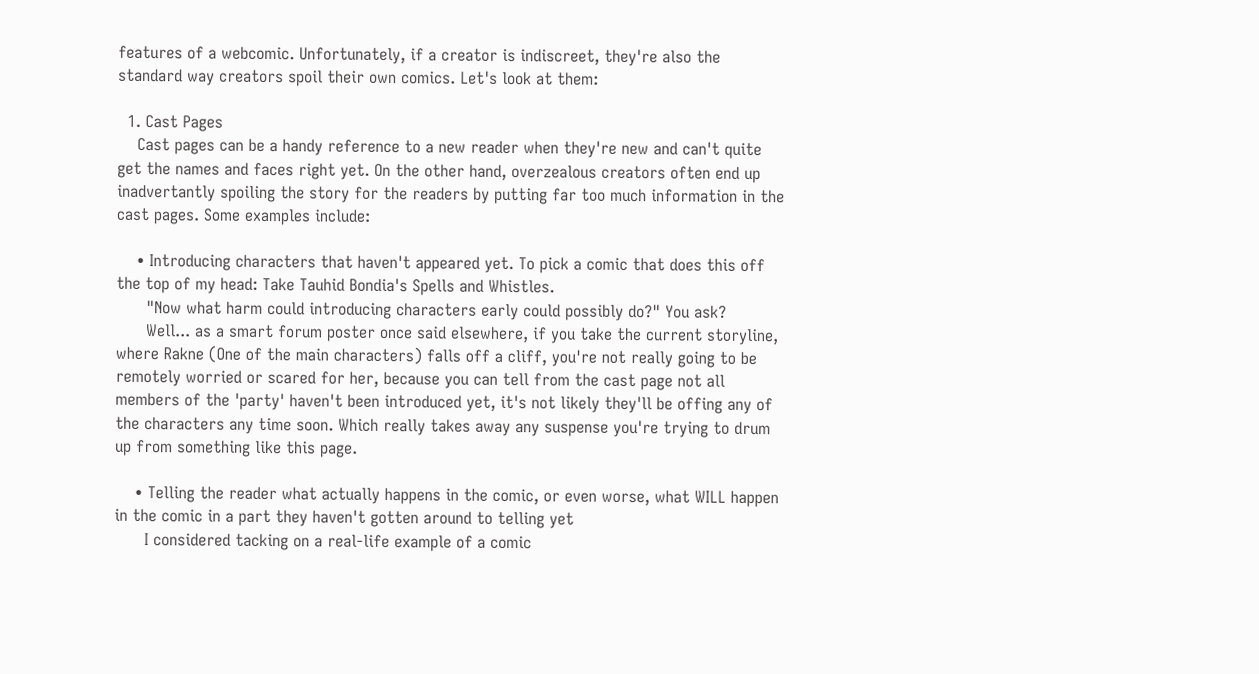features of a webcomic. Unfortunately, if a creator is indiscreet, they're also the standard way creators spoil their own comics. Let's look at them:

  1. Cast Pages
    Cast pages can be a handy reference to a new reader when they're new and can't quite get the names and faces right yet. On the other hand, overzealous creators often end up inadvertantly spoiling the story for the readers by putting far too much information in the cast pages. Some examples include:

    • Introducing characters that haven't appeared yet. To pick a comic that does this off the top of my head: Take Tauhid Bondia's Spells and Whistles.
      "Now what harm could introducing characters early could possibly do?" You ask?
      Well... as a smart forum poster once said elsewhere, if you take the current storyline, where Rakne (One of the main characters) falls off a cliff, you're not really going to be remotely worried or scared for her, because you can tell from the cast page not all members of the 'party' haven't been introduced yet, it's not likely they'll be offing any of the characters any time soon. Which really takes away any suspense you're trying to drum up from something like this page.

    • Telling the reader what actually happens in the comic, or even worse, what WILL happen in the comic in a part they haven't gotten around to telling yet
      I considered tacking on a real-life example of a comic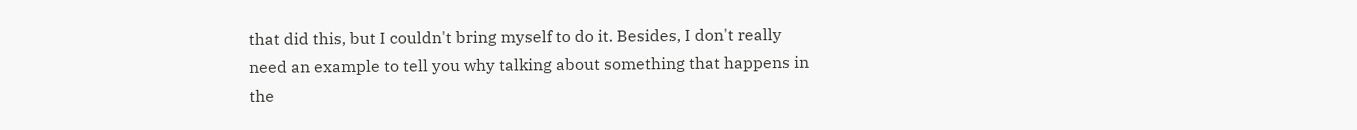that did this, but I couldn't bring myself to do it. Besides, I don't really need an example to tell you why talking about something that happens in the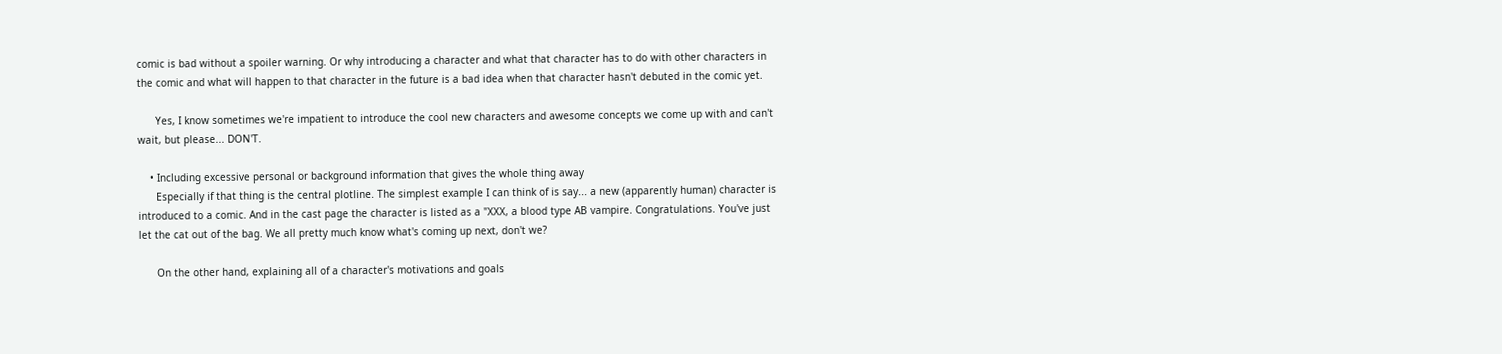comic is bad without a spoiler warning. Or why introducing a character and what that character has to do with other characters in the comic and what will happen to that character in the future is a bad idea when that character hasn't debuted in the comic yet.

      Yes, I know sometimes we're impatient to introduce the cool new characters and awesome concepts we come up with and can't wait, but please... DON'T.

    • Including excessive personal or background information that gives the whole thing away
      Especially if that thing is the central plotline. The simplest example I can think of is say... a new (apparently human) character is introduced to a comic. And in the cast page the character is listed as a "XXX, a blood type AB vampire. Congratulations. You've just let the cat out of the bag. We all pretty much know what's coming up next, don't we?

      On the other hand, explaining all of a character's motivations and goals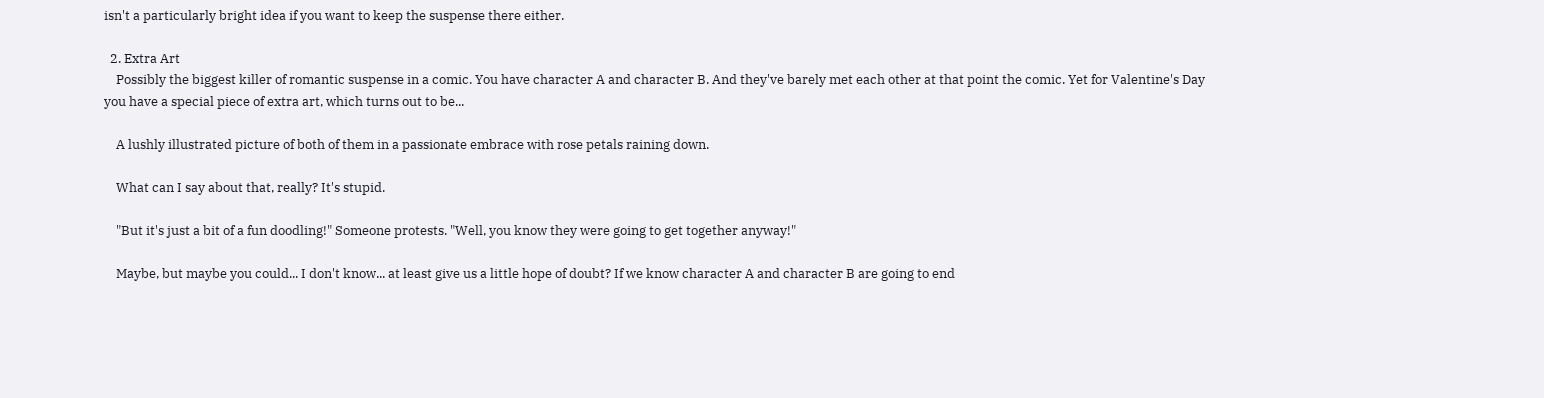isn't a particularly bright idea if you want to keep the suspense there either.

  2. Extra Art
    Possibly the biggest killer of romantic suspense in a comic. You have character A and character B. And they've barely met each other at that point the comic. Yet for Valentine's Day you have a special piece of extra art, which turns out to be...

    A lushly illustrated picture of both of them in a passionate embrace with rose petals raining down.

    What can I say about that, really? It's stupid.

    "But it's just a bit of a fun doodling!" Someone protests. "Well, you know they were going to get together anyway!"

    Maybe, but maybe you could... I don't know... at least give us a little hope of doubt? If we know character A and character B are going to end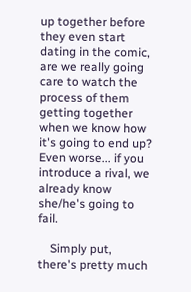up together before they even start dating in the comic, are we really going care to watch the process of them getting together when we know how it's going to end up? Even worse... if you introduce a rival, we already know she/he's going to fail.

    Simply put, there's pretty much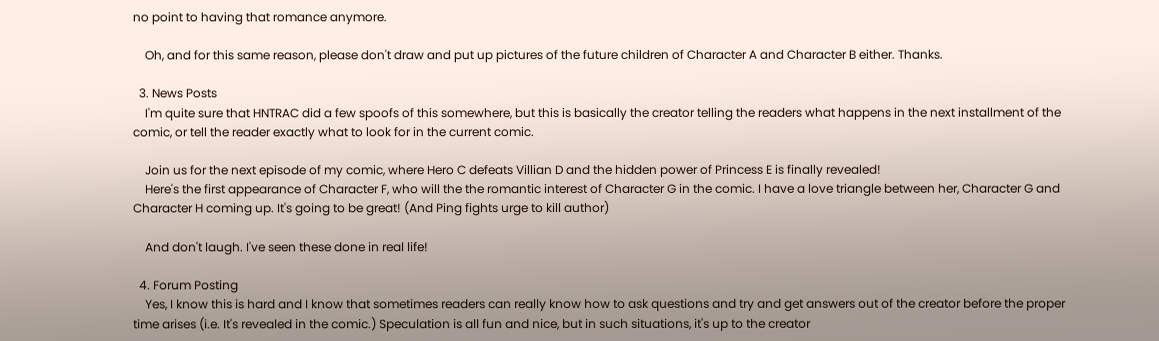no point to having that romance anymore.

    Oh, and for this same reason, please don't draw and put up pictures of the future children of Character A and Character B either. Thanks.

  3. News Posts
    I'm quite sure that HNTRAC did a few spoofs of this somewhere, but this is basically the creator telling the readers what happens in the next installment of the comic, or tell the reader exactly what to look for in the current comic.

    Join us for the next episode of my comic, where Hero C defeats Villian D and the hidden power of Princess E is finally revealed!
    Here's the first appearance of Character F, who will the the romantic interest of Character G in the comic. I have a love triangle between her, Character G and Character H coming up. It's going to be great! (And Ping fights urge to kill author)

    And don't laugh. I've seen these done in real life!

  4. Forum Posting
    Yes, I know this is hard and I know that sometimes readers can really know how to ask questions and try and get answers out of the creator before the proper time arises (i.e. It's revealed in the comic.) Speculation is all fun and nice, but in such situations, it's up to the creator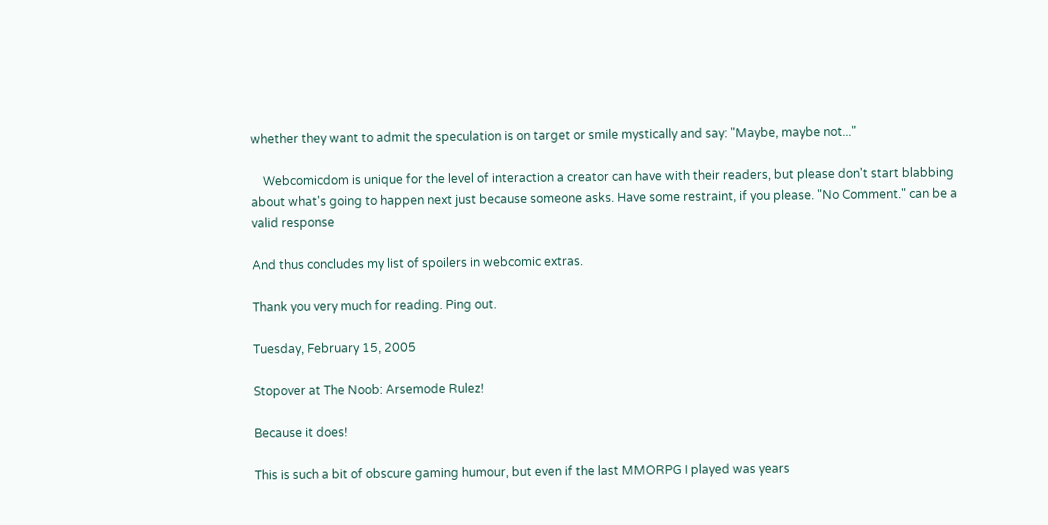whether they want to admit the speculation is on target or smile mystically and say: "Maybe, maybe not..."

    Webcomicdom is unique for the level of interaction a creator can have with their readers, but please don't start blabbing about what's going to happen next just because someone asks. Have some restraint, if you please. "No Comment." can be a valid response

And thus concludes my list of spoilers in webcomic extras.

Thank you very much for reading. Ping out.

Tuesday, February 15, 2005

Stopover at The Noob: Arsemode Rulez!

Because it does!

This is such a bit of obscure gaming humour, but even if the last MMORPG I played was years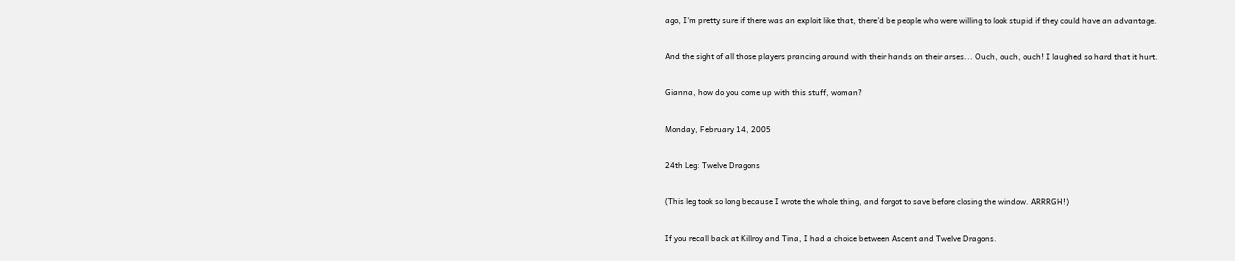ago, I'm pretty sure if there was an exploit like that, there'd be people who were willing to look stupid if they could have an advantage.

And the sight of all those players prancing around with their hands on their arses... Ouch, ouch, ouch! I laughed so hard that it hurt.

Gianna, how do you come up with this stuff, woman?

Monday, February 14, 2005

24th Leg: Twelve Dragons

(This leg took so long because I wrote the whole thing, and forgot to save before closing the window. ARRRGH!)

If you recall back at Killroy and Tina, I had a choice between Ascent and Twelve Dragons.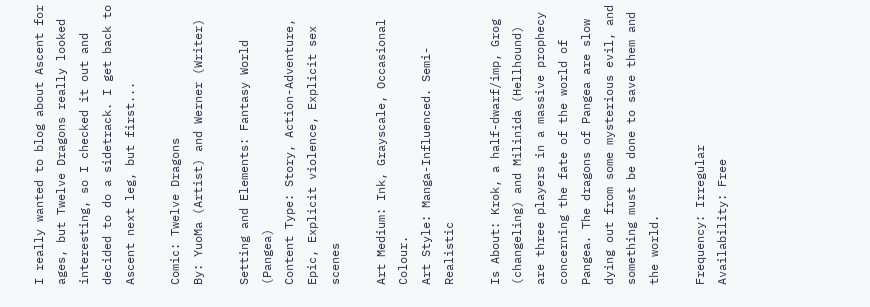I really wanted to blog about Ascent for ages, but Twelve Dragons really looked interesting, so I checked it out and decided to do a sidetrack. I get back to Ascent next leg, but first...

Comic: Twelve Dragons
By: YuoMa (Artist) and Werner (Writer)

Setting and Elements: Fantasy World (Pangea)
Content Type: Story, Action-Adventure, Epic, Explicit violence, Explicit sex scenes

Art Medium: Ink, Grayscale, Occasional Colour.
Art Style: Manga-Influenced. Semi-Realistic

Is About: Krok, a half-dwarf/imp, Grog (changeling) and Milinida (Hellhound) are three players in a massive prophecy concerning the fate of the world of Pangea. The dragons of Pangea are slow dying out from some mysterious evil, and something must be done to save them and the world.

Frequency: Irregular
Availability: Free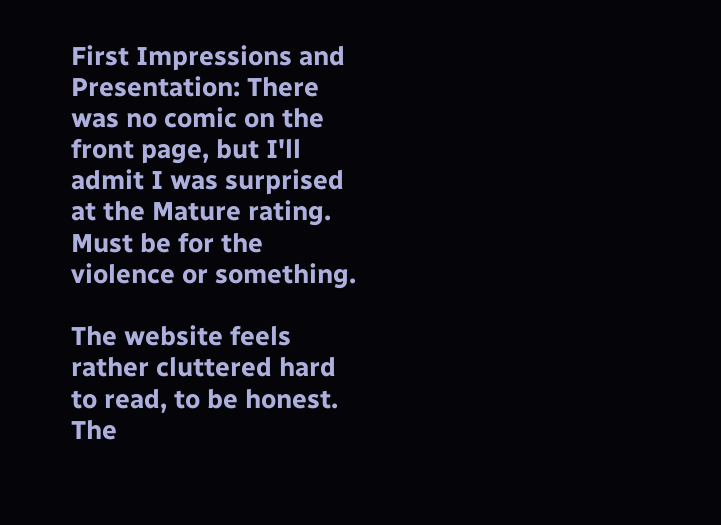First Impressions and Presentation: There was no comic on the front page, but I'll admit I was surprised at the Mature rating. Must be for the violence or something.

The website feels rather cluttered hard to read, to be honest. The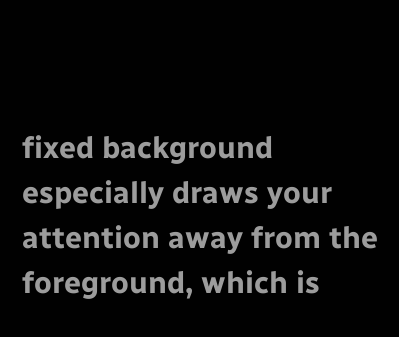fixed background especially draws your attention away from the foreground, which is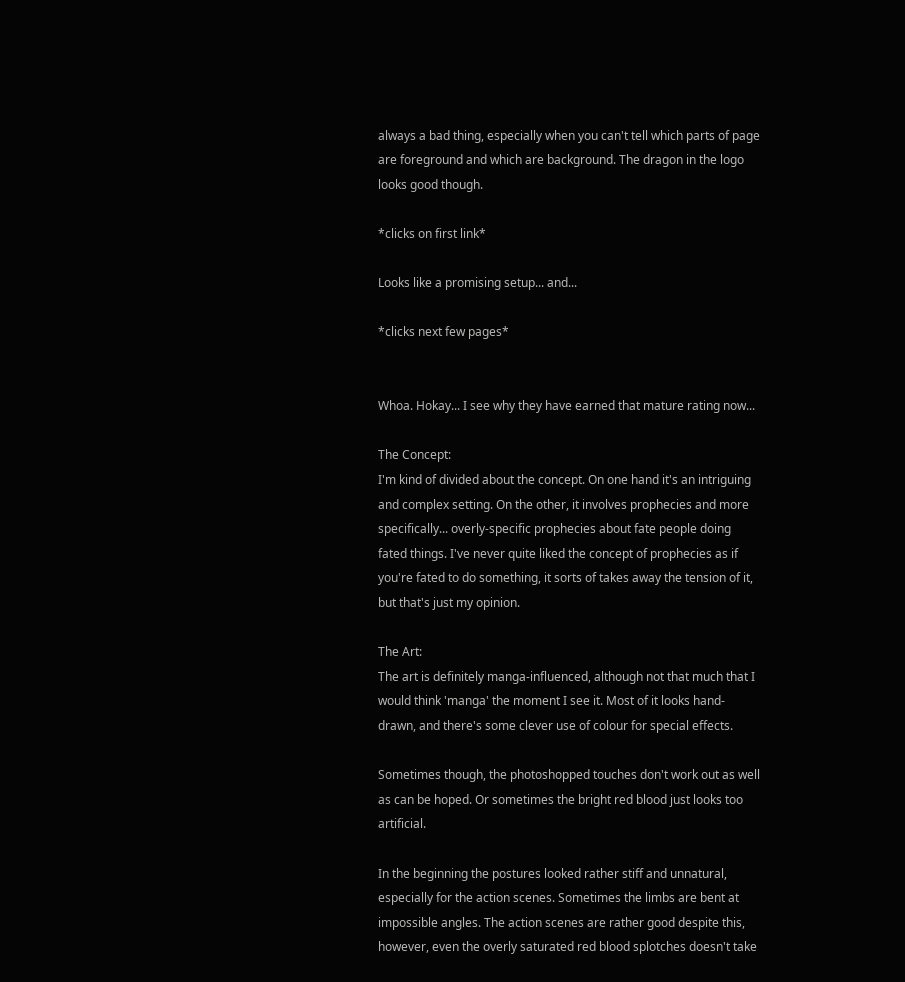always a bad thing, especially when you can't tell which parts of page are foreground and which are background. The dragon in the logo looks good though.

*clicks on first link*

Looks like a promising setup... and...

*clicks next few pages*


Whoa. Hokay... I see why they have earned that mature rating now...

The Concept:
I'm kind of divided about the concept. On one hand it's an intriguing and complex setting. On the other, it involves prophecies and more specifically... overly-specific prophecies about fate people doing fated things. I've never quite liked the concept of prophecies as if you're fated to do something, it sorts of takes away the tension of it, but that's just my opinion.

The Art:
The art is definitely manga-influenced, although not that much that I would think 'manga' the moment I see it. Most of it looks hand-drawn, and there's some clever use of colour for special effects.

Sometimes though, the photoshopped touches don't work out as well as can be hoped. Or sometimes the bright red blood just looks too artificial.

In the beginning the postures looked rather stiff and unnatural, especially for the action scenes. Sometimes the limbs are bent at impossible angles. The action scenes are rather good despite this, however, even the overly saturated red blood splotches doesn't take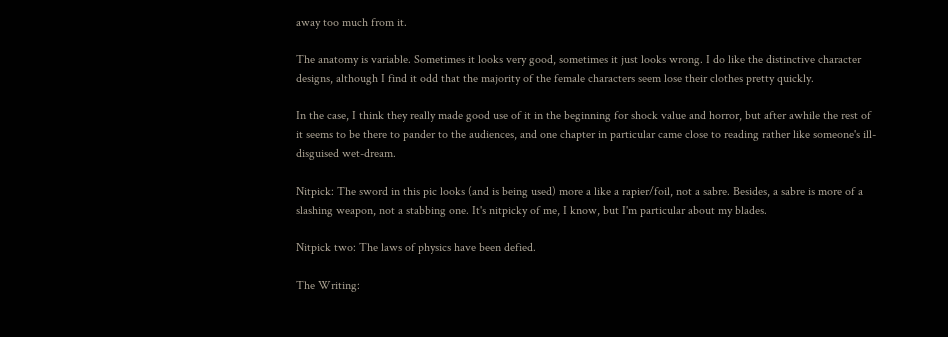away too much from it.

The anatomy is variable. Sometimes it looks very good, sometimes it just looks wrong. I do like the distinctive character designs, although I find it odd that the majority of the female characters seem lose their clothes pretty quickly.

In the case, I think they really made good use of it in the beginning for shock value and horror, but after awhile the rest of it seems to be there to pander to the audiences, and one chapter in particular came close to reading rather like someone's ill-disguised wet-dream.

Nitpick: The sword in this pic looks (and is being used) more a like a rapier/foil, not a sabre. Besides, a sabre is more of a slashing weapon, not a stabbing one. It's nitpicky of me, I know, but I'm particular about my blades.

Nitpick two: The laws of physics have been defied.

The Writing: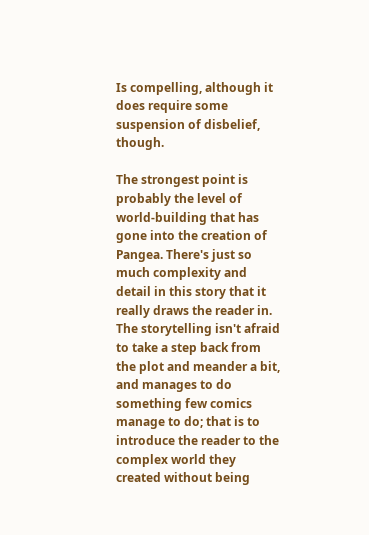Is compelling, although it does require some suspension of disbelief, though.

The strongest point is probably the level of world-building that has gone into the creation of Pangea. There's just so much complexity and detail in this story that it really draws the reader in. The storytelling isn't afraid to take a step back from the plot and meander a bit, and manages to do something few comics manage to do; that is to introduce the reader to the complex world they created without being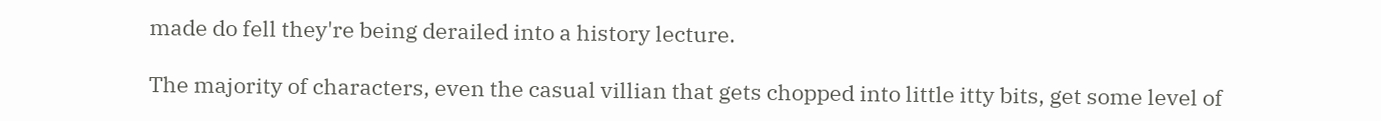made do fell they're being derailed into a history lecture.

The majority of characters, even the casual villian that gets chopped into little itty bits, get some level of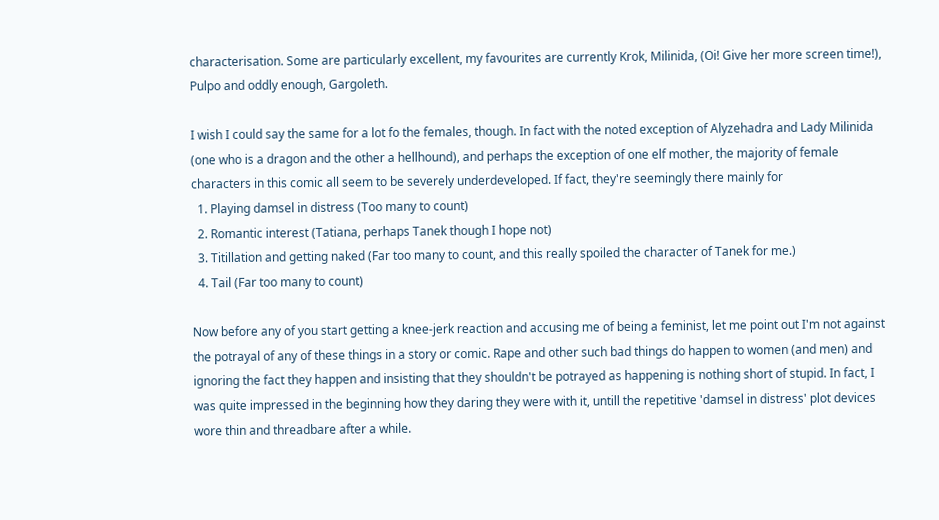characterisation. Some are particularly excellent, my favourites are currently Krok, Milinida, (Oi! Give her more screen time!), Pulpo and oddly enough, Gargoleth.

I wish I could say the same for a lot fo the females, though. In fact with the noted exception of Alyzehadra and Lady Milinida (one who is a dragon and the other a hellhound), and perhaps the exception of one elf mother, the majority of female characters in this comic all seem to be severely underdeveloped. If fact, they're seemingly there mainly for
  1. Playing damsel in distress (Too many to count)
  2. Romantic interest (Tatiana, perhaps Tanek though I hope not)
  3. Titillation and getting naked (Far too many to count, and this really spoiled the character of Tanek for me.)
  4. Tail (Far too many to count)

Now before any of you start getting a knee-jerk reaction and accusing me of being a feminist, let me point out I'm not against the potrayal of any of these things in a story or comic. Rape and other such bad things do happen to women (and men) and ignoring the fact they happen and insisting that they shouldn't be potrayed as happening is nothing short of stupid. In fact, I was quite impressed in the beginning how they daring they were with it, untill the repetitive 'damsel in distress' plot devices wore thin and threadbare after a while.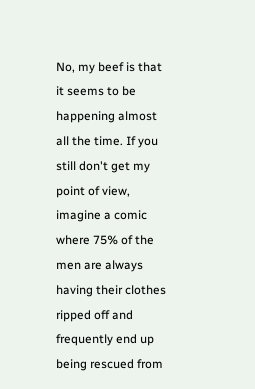No, my beef is that it seems to be happening almost all the time. If you still don't get my point of view, imagine a comic where 75% of the men are always having their clothes ripped off and frequently end up being rescued from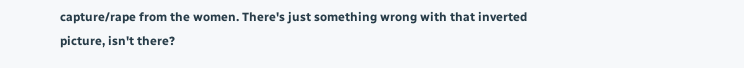capture/rape from the women. There's just something wrong with that inverted picture, isn't there?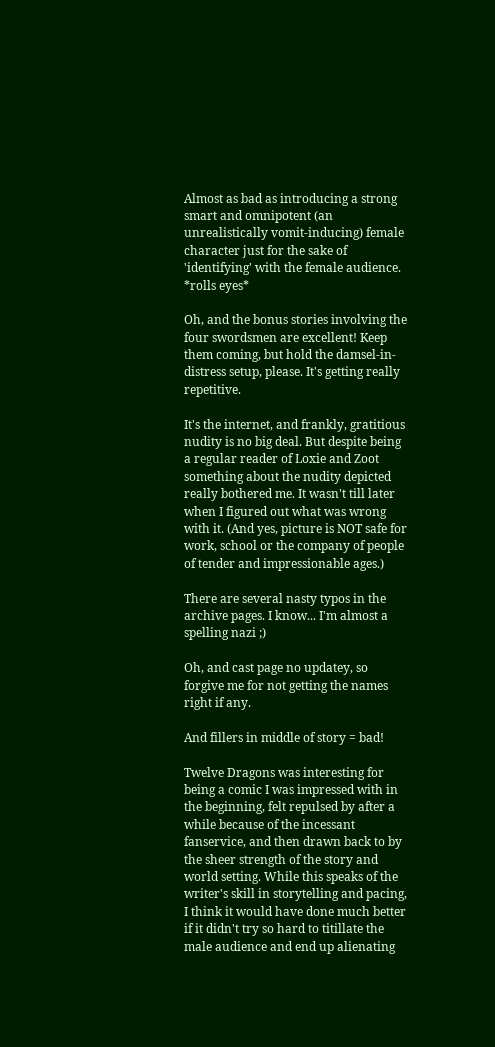Almost as bad as introducing a strong smart and omnipotent (an unrealistically vomit-inducing) female character just for the sake of 'identifying' with the female audience. *rolls eyes*

Oh, and the bonus stories involving the four swordsmen are excellent! Keep them coming, but hold the damsel-in-distress setup, please. It's getting really repetitive.

It's the internet, and frankly, gratitious nudity is no big deal. But despite being a regular reader of Loxie and Zoot something about the nudity depicted really bothered me. It wasn't till later when I figured out what was wrong with it. (And yes, picture is NOT safe for work, school or the company of people of tender and impressionable ages.)

There are several nasty typos in the archive pages. I know... I'm almost a spelling nazi ;)

Oh, and cast page no updatey, so forgive me for not getting the names right if any.

And fillers in middle of story = bad!

Twelve Dragons was interesting for being a comic I was impressed with in the beginning, felt repulsed by after a while because of the incessant fanservice, and then drawn back to by the sheer strength of the story and world setting. While this speaks of the writer's skill in storytelling and pacing, I think it would have done much better if it didn't try so hard to titillate the male audience and end up alienating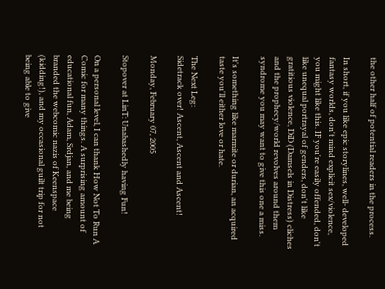the other half of potential readers in the process.

In short, if you like epic storylines, well- developed fantasy worlds, don't mind explicit sex/violence, you might like this. IF you're easily offended, don't like unequal portrayal of genders, don't like gratitious violence, DiD (Damsels in Distress) cliches and the prophecy/world revolves around them syndrome you may want to give this one a miss.

It's something like marmite or durian, an acquired taste you'll either love or hate.

The Next Leg:
Sidetrack over! Ascent, Ascent and Ascent!

Monday, February 07, 2005

Stopover at LinT: Unabashedly having Fun!

On a personal level, I can thank How Not To Run A Comic for many things. A surprising amount of educational fun, Adam, Srdjan, and me being branded the webcomic nazis of Keenspace (kidding!), and my occasional guilt trip for not being able to give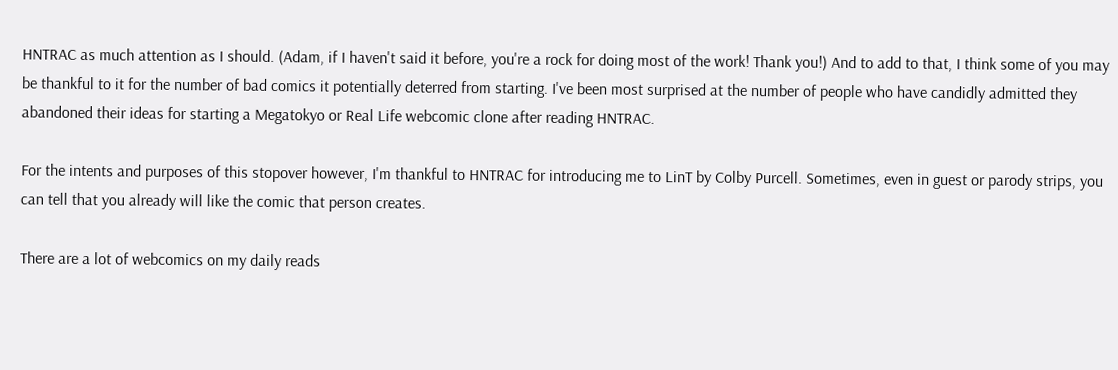HNTRAC as much attention as I should. (Adam, if I haven't said it before, you're a rock for doing most of the work! Thank you!) And to add to that, I think some of you may be thankful to it for the number of bad comics it potentially deterred from starting. I've been most surprised at the number of people who have candidly admitted they abandoned their ideas for starting a Megatokyo or Real Life webcomic clone after reading HNTRAC.

For the intents and purposes of this stopover however, I'm thankful to HNTRAC for introducing me to LinT by Colby Purcell. Sometimes, even in guest or parody strips, you can tell that you already will like the comic that person creates.

There are a lot of webcomics on my daily reads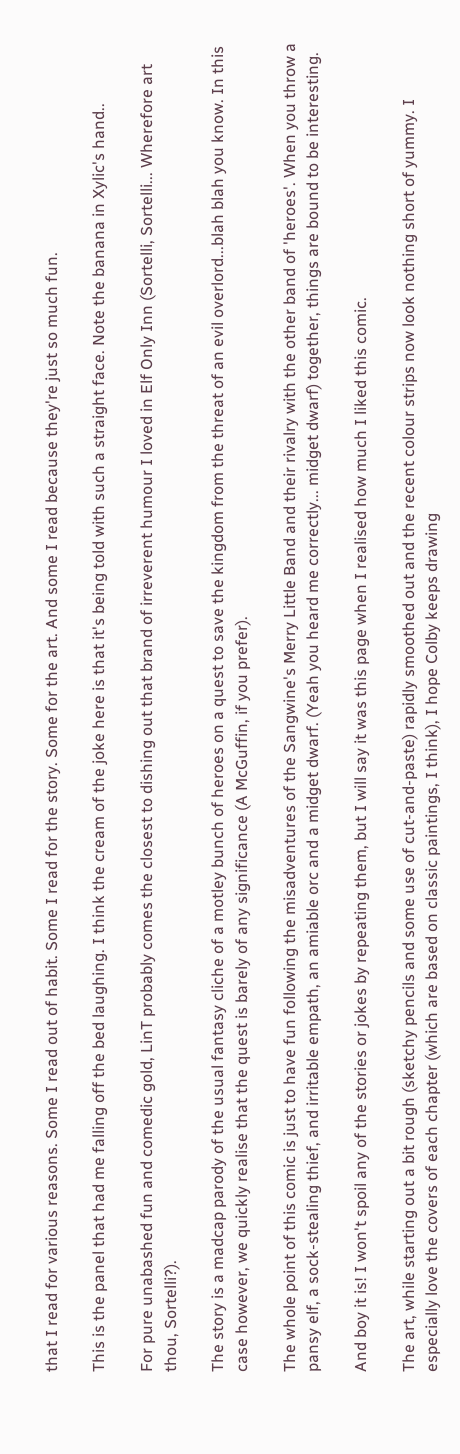that I read for various reasons. Some I read out of habit. Some I read for the story. Some for the art. And some I read because they're just so much fun.

This is the panel that had me falling off the bed laughing. I think the cream of the joke here is that it's being told with such a straight face. Note the banana in Xylic's hand..

For pure unabashed fun and comedic gold, LinT probably comes the closest to dishing out that brand of irreverent humour I loved in Elf Only Inn (Sortelli, Sortelli... Wherefore art thou, Sortelli?).

The story is a madcap parody of the usual fantasy cliche of a motley bunch of heroes on a quest to save the kingdom from the threat of an evil overlord...blah blah you know. In this case however, we quickly realise that the quest is barely of any significance (A McGuffin, if you prefer).

The whole point of this comic is just to have fun following the misadventures of the Sangwine's Merry Little Band and their rivalry with the other band of 'heroes'. When you throw a pansy elf, a sock-stealing thief, and irritable empath, an amiable orc and a midget dwarf. (Yeah you heard me correctly... midget dwarf) together, things are bound to be interesting.

And boy it is! I won't spoil any of the stories or jokes by repeating them, but I will say it was this page when I realised how much I liked this comic.

The art, while starting out a bit rough (sketchy pencils and some use of cut-and-paste) rapidly smoothed out and the recent colour strips now look nothing short of yummy. I especially love the covers of each chapter (which are based on classic paintings, I think), I hope Colby keeps drawing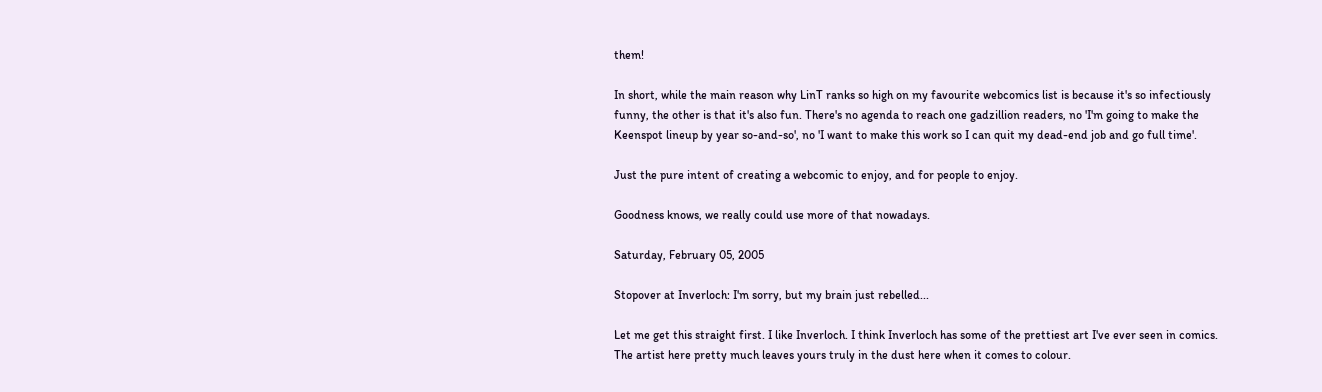them!

In short, while the main reason why LinT ranks so high on my favourite webcomics list is because it's so infectiously funny, the other is that it's also fun. There's no agenda to reach one gadzillion readers, no 'I'm going to make the Keenspot lineup by year so-and-so', no 'I want to make this work so I can quit my dead-end job and go full time'.

Just the pure intent of creating a webcomic to enjoy, and for people to enjoy.

Goodness knows, we really could use more of that nowadays.

Saturday, February 05, 2005

Stopover at Inverloch: I'm sorry, but my brain just rebelled...

Let me get this straight first. I like Inverloch. I think Inverloch has some of the prettiest art I've ever seen in comics. The artist here pretty much leaves yours truly in the dust here when it comes to colour.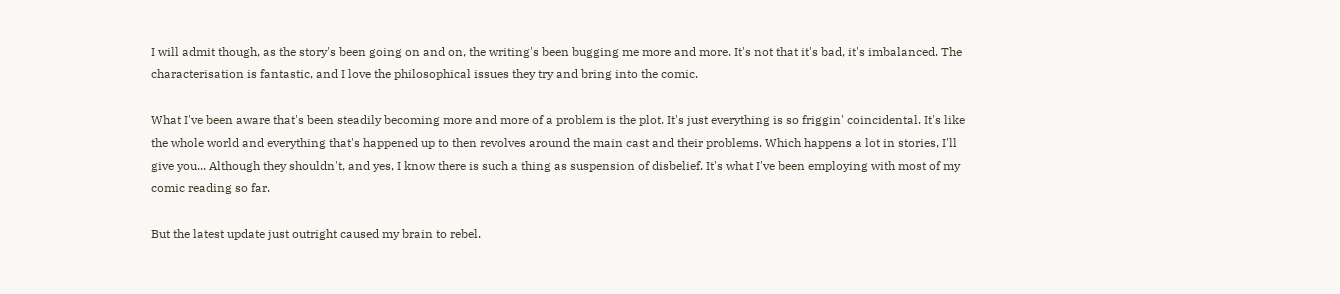I will admit though, as the story's been going on and on, the writing's been bugging me more and more. It's not that it's bad, it's imbalanced. The characterisation is fantastic, and I love the philosophical issues they try and bring into the comic.

What I've been aware that's been steadily becoming more and more of a problem is the plot. It's just everything is so friggin' coincidental. It's like the whole world and everything that's happened up to then revolves around the main cast and their problems. Which happens a lot in stories, I'll give you... Although they shouldn't, and yes, I know there is such a thing as suspension of disbelief. It's what I've been employing with most of my comic reading so far.

But the latest update just outright caused my brain to rebel.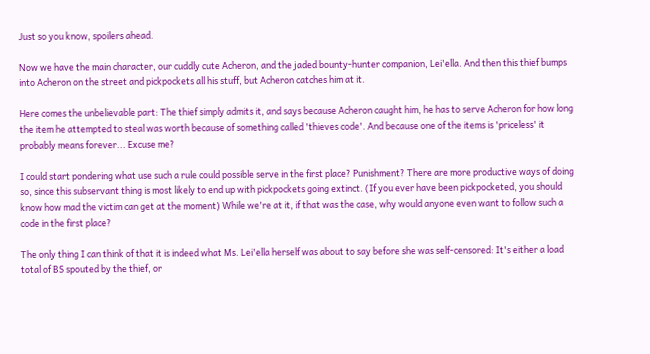Just so you know, spoilers ahead.

Now we have the main character, our cuddly cute Acheron, and the jaded bounty-hunter companion, Lei'ella. And then this thief bumps into Acheron on the street and pickpockets all his stuff, but Acheron catches him at it.

Here comes the unbelievable part: The thief simply admits it, and says because Acheron caught him, he has to serve Acheron for how long the item he attempted to steal was worth because of something called 'thieves code'. And because one of the items is 'priceless' it probably means forever... Excuse me?

I could start pondering what use such a rule could possible serve in the first place? Punishment? There are more productive ways of doing so, since this subservant thing is most likely to end up with pickpockets going extinct. (If you ever have been pickpocketed, you should know how mad the victim can get at the moment) While we're at it, if that was the case, why would anyone even want to follow such a code in the first place?

The only thing I can think of that it is indeed what Ms. Lei'ella herself was about to say before she was self-censored: It's either a load total of BS spouted by the thief, or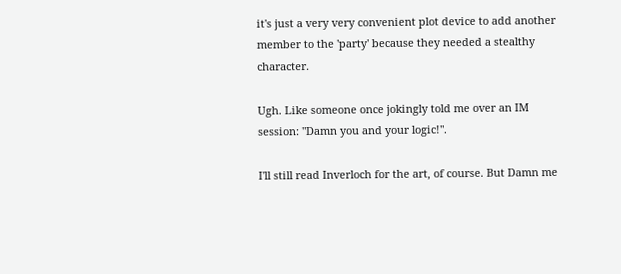it's just a very very convenient plot device to add another member to the 'party' because they needed a stealthy character.

Ugh. Like someone once jokingly told me over an IM session: "Damn you and your logic!".

I'll still read Inverloch for the art, of course. But Damn me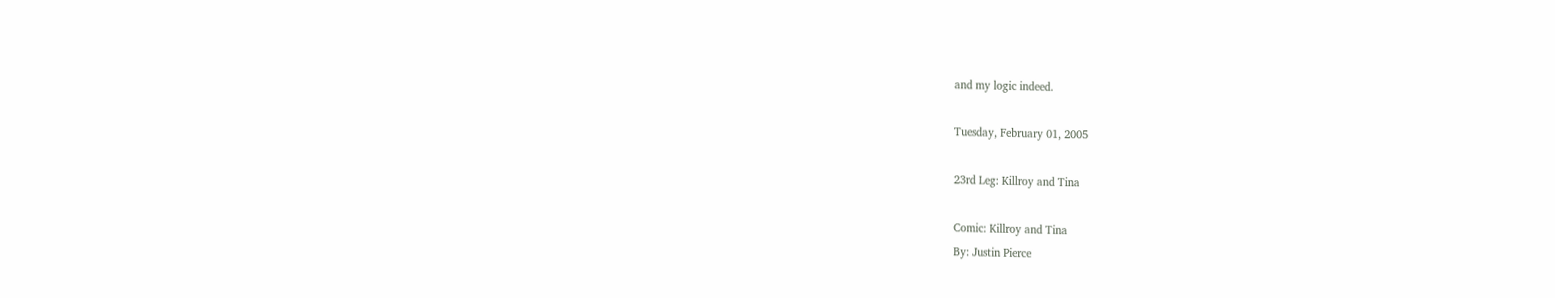and my logic indeed.

Tuesday, February 01, 2005

23rd Leg: Killroy and Tina

Comic: Killroy and Tina
By: Justin Pierce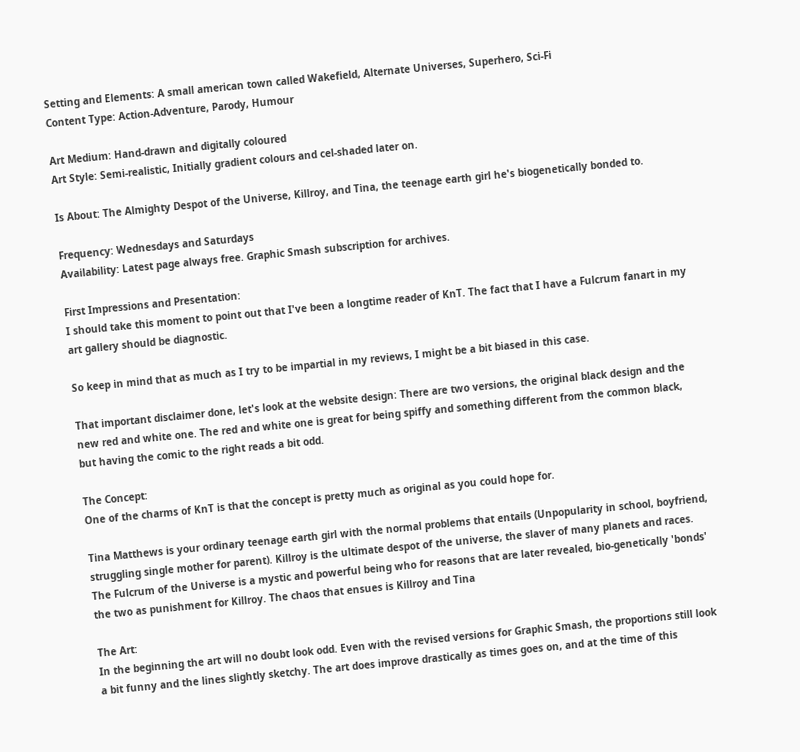Setting and Elements: A small american town called Wakefield, Alternate Universes, Superhero, Sci-Fi
Content Type: Action-Adventure, Parody, Humour

Art Medium: Hand-drawn and digitally coloured
Art Style: Semi-realistic, Initially gradient colours and cel-shaded later on.

Is About: The Almighty Despot of the Universe, Killroy, and Tina, the teenage earth girl he's biogenetically bonded to.

Frequency: Wednesdays and Saturdays
Availability: Latest page always free. Graphic Smash subscription for archives.

First Impressions and Presentation:
I should take this moment to point out that I've been a longtime reader of KnT. The fact that I have a Fulcrum fanart in my art gallery should be diagnostic.

So keep in mind that as much as I try to be impartial in my reviews, I might be a bit biased in this case.

That important disclaimer done, let's look at the website design: There are two versions, the original black design and the new red and white one. The red and white one is great for being spiffy and something different from the common black, but having the comic to the right reads a bit odd.

The Concept:
One of the charms of KnT is that the concept is pretty much as original as you could hope for.

Tina Matthews is your ordinary teenage earth girl with the normal problems that entails (Unpopularity in school, boyfriend, struggling single mother for parent). Killroy is the ultimate despot of the universe, the slaver of many planets and races. The Fulcrum of the Universe is a mystic and powerful being who for reasons that are later revealed, bio-genetically 'bonds' the two as punishment for Killroy. The chaos that ensues is Killroy and Tina

The Art:
In the beginning the art will no doubt look odd. Even with the revised versions for Graphic Smash, the proportions still look a bit funny and the lines slightly sketchy. The art does improve drastically as times goes on, and at the time of this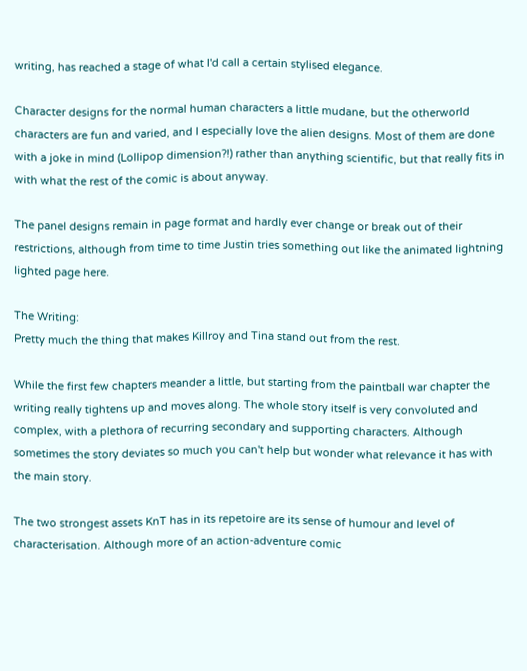writing, has reached a stage of what I'd call a certain stylised elegance.

Character designs for the normal human characters a little mudane, but the otherworld characters are fun and varied, and I especially love the alien designs. Most of them are done with a joke in mind (Lollipop dimension?!) rather than anything scientific, but that really fits in with what the rest of the comic is about anyway.

The panel designs remain in page format and hardly ever change or break out of their restrictions, although from time to time Justin tries something out like the animated lightning lighted page here.

The Writing:
Pretty much the thing that makes Killroy and Tina stand out from the rest.

While the first few chapters meander a little, but starting from the paintball war chapter the writing really tightens up and moves along. The whole story itself is very convoluted and complex, with a plethora of recurring secondary and supporting characters. Although sometimes the story deviates so much you can't help but wonder what relevance it has with the main story.

The two strongest assets KnT has in its repetoire are its sense of humour and level of characterisation. Although more of an action-adventure comic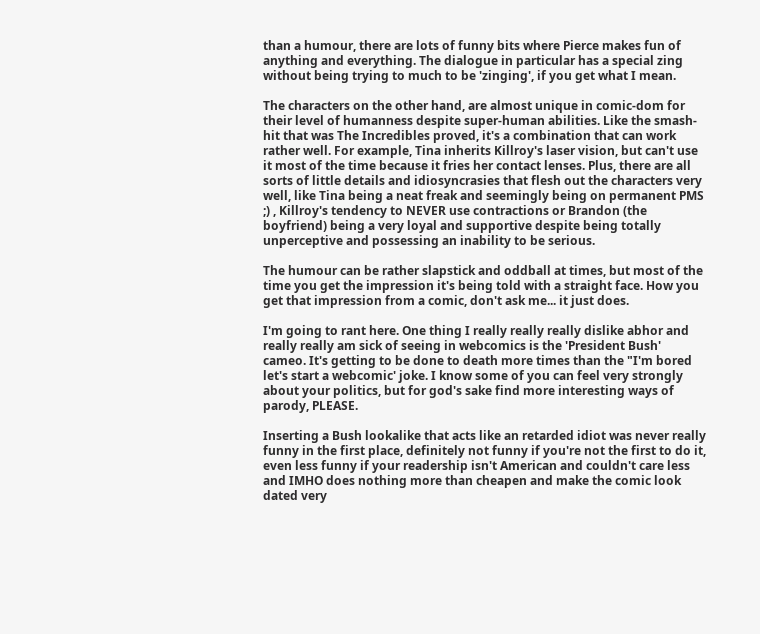than a humour, there are lots of funny bits where Pierce makes fun of anything and everything. The dialogue in particular has a special zing without being trying to much to be 'zinging', if you get what I mean.

The characters on the other hand, are almost unique in comic-dom for their level of humanness despite super-human abilities. Like the smash-hit that was The Incredibles proved, it's a combination that can work rather well. For example, Tina inherits Killroy's laser vision, but can't use it most of the time because it fries her contact lenses. Plus, there are all sorts of little details and idiosyncrasies that flesh out the characters very well, like Tina being a neat freak and seemingly being on permanent PMS ;) , Killroy's tendency to NEVER use contractions or Brandon (the boyfriend) being a very loyal and supportive despite being totally unperceptive and possessing an inability to be serious.

The humour can be rather slapstick and oddball at times, but most of the time you get the impression it's being told with a straight face. How you get that impression from a comic, don't ask me... it just does.

I'm going to rant here. One thing I really really really dislike abhor and really really am sick of seeing in webcomics is the 'President Bush' cameo. It's getting to be done to death more times than the "I'm bored let's start a webcomic' joke. I know some of you can feel very strongly about your politics, but for god's sake find more interesting ways of parody, PLEASE.

Inserting a Bush lookalike that acts like an retarded idiot was never really funny in the first place, definitely not funny if you're not the first to do it, even less funny if your readership isn't American and couldn't care less and IMHO does nothing more than cheapen and make the comic look dated very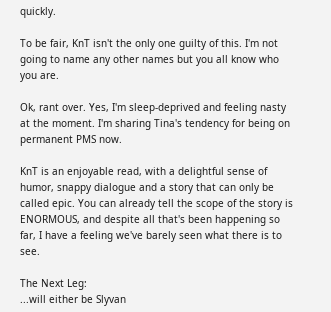quickly.

To be fair, KnT isn't the only one guilty of this. I'm not going to name any other names but you all know who you are.

Ok, rant over. Yes, I'm sleep-deprived and feeling nasty at the moment. I'm sharing Tina's tendency for being on permanent PMS now.

KnT is an enjoyable read, with a delightful sense of humor, snappy dialogue and a story that can only be called epic. You can already tell the scope of the story is ENORMOUS, and despite all that's been happening so far, I have a feeling we've barely seen what there is to see.

The Next Leg:
...will either be Slyvan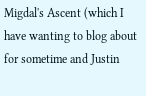Migdal's Ascent (which I have wanting to blog about for sometime and Justin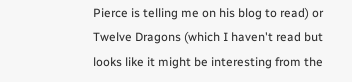Pierce is telling me on his blog to read) or Twelve Dragons (which I haven't read but looks like it might be interesting from the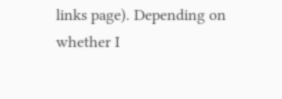links page). Depending on whether I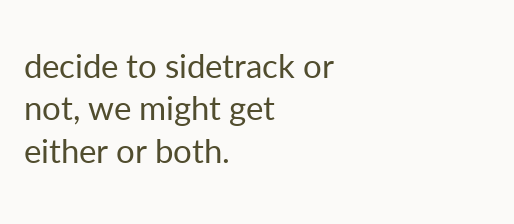decide to sidetrack or not, we might get either or both.